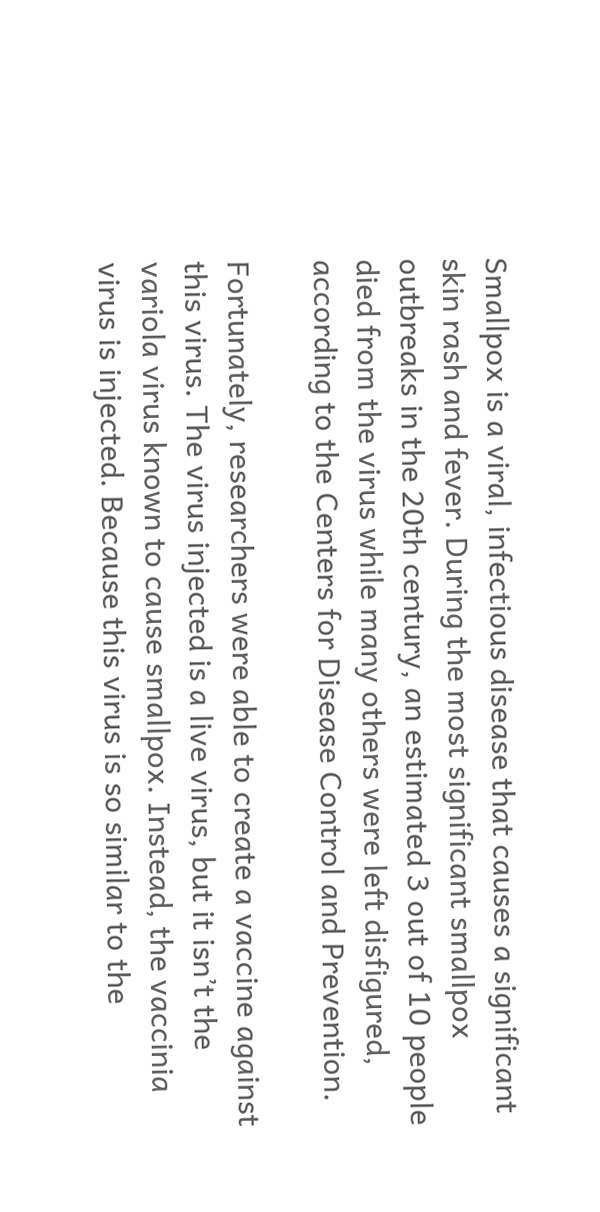Smallpox is a viral, infectious disease that causes a significant skin rash and fever. During the most significant smallpox outbreaks in the 20th century, an estimated 3 out of 10 people died from the virus while many others were left disfigured, according to the Centers for Disease Control and Prevention.

Fortunately, researchers were able to create a vaccine against this virus. The virus injected is a live virus, but it isn’t the variola virus known to cause smallpox. Instead, the vaccinia virus is injected. Because this virus is so similar to the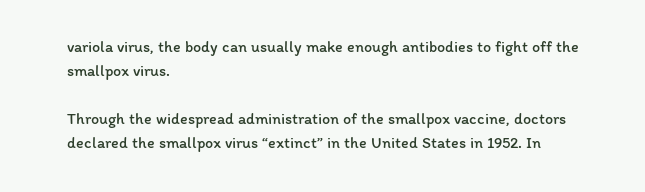variola virus, the body can usually make enough antibodies to fight off the smallpox virus.

Through the widespread administration of the smallpox vaccine, doctors declared the smallpox virus “extinct” in the United States in 1952. In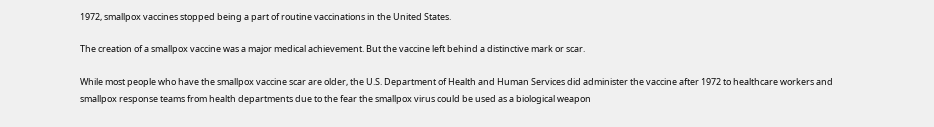1972, smallpox vaccines stopped being a part of routine vaccinations in the United States.

The creation of a smallpox vaccine was a major medical achievement. But the vaccine left behind a distinctive mark or scar.

While most people who have the smallpox vaccine scar are older, the U.S. Department of Health and Human Services did administer the vaccine after 1972 to healthcare workers and smallpox response teams from health departments due to the fear the smallpox virus could be used as a biological weapon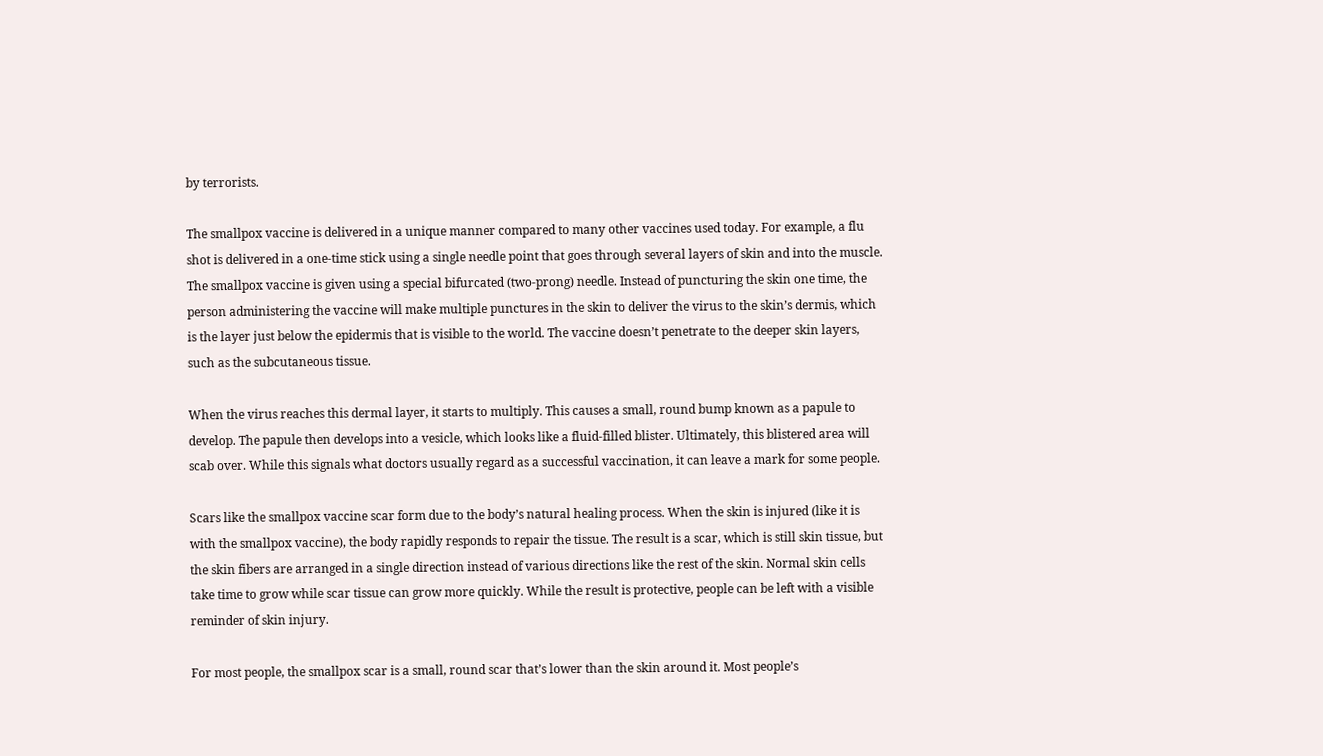by terrorists.

The smallpox vaccine is delivered in a unique manner compared to many other vaccines used today. For example, a flu shot is delivered in a one-time stick using a single needle point that goes through several layers of skin and into the muscle. The smallpox vaccine is given using a special bifurcated (two-prong) needle. Instead of puncturing the skin one time, the person administering the vaccine will make multiple punctures in the skin to deliver the virus to the skin’s dermis, which is the layer just below the epidermis that is visible to the world. The vaccine doesn’t penetrate to the deeper skin layers, such as the subcutaneous tissue.

When the virus reaches this dermal layer, it starts to multiply. This causes a small, round bump known as a papule to develop. The papule then develops into a vesicle, which looks like a fluid-filled blister. Ultimately, this blistered area will scab over. While this signals what doctors usually regard as a successful vaccination, it can leave a mark for some people.

Scars like the smallpox vaccine scar form due to the body’s natural healing process. When the skin is injured (like it is with the smallpox vaccine), the body rapidly responds to repair the tissue. The result is a scar, which is still skin tissue, but the skin fibers are arranged in a single direction instead of various directions like the rest of the skin. Normal skin cells take time to grow while scar tissue can grow more quickly. While the result is protective, people can be left with a visible reminder of skin injury.

For most people, the smallpox scar is a small, round scar that’s lower than the skin around it. Most people’s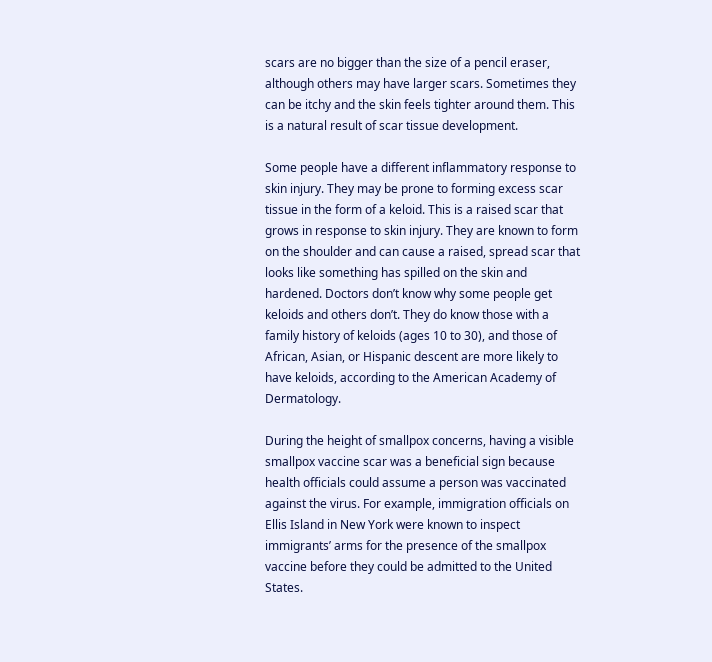scars are no bigger than the size of a pencil eraser, although others may have larger scars. Sometimes they can be itchy and the skin feels tighter around them. This is a natural result of scar tissue development.

Some people have a different inflammatory response to skin injury. They may be prone to forming excess scar tissue in the form of a keloid. This is a raised scar that grows in response to skin injury. They are known to form on the shoulder and can cause a raised, spread scar that looks like something has spilled on the skin and hardened. Doctors don’t know why some people get keloids and others don’t. They do know those with a family history of keloids (ages 10 to 30), and those of African, Asian, or Hispanic descent are more likely to have keloids, according to the American Academy of Dermatology.

During the height of smallpox concerns, having a visible smallpox vaccine scar was a beneficial sign because health officials could assume a person was vaccinated against the virus. For example, immigration officials on Ellis Island in New York were known to inspect immigrants’ arms for the presence of the smallpox vaccine before they could be admitted to the United States.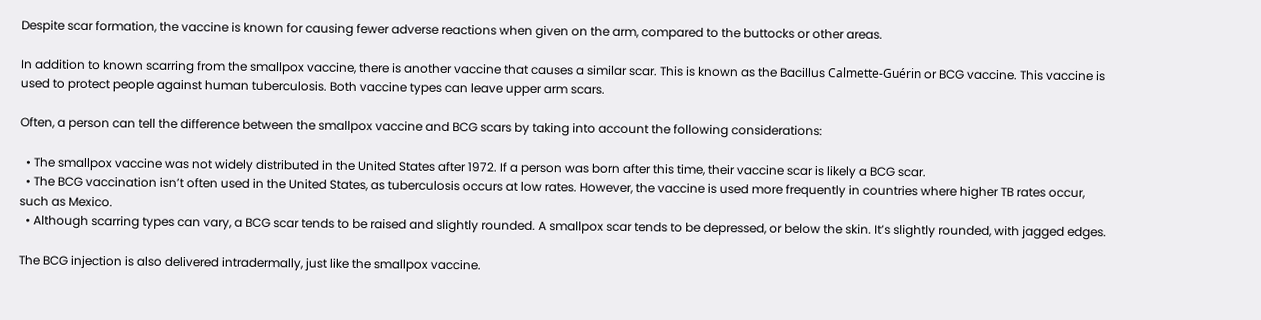Despite scar formation, the vaccine is known for causing fewer adverse reactions when given on the arm, compared to the buttocks or other areas.

In addition to known scarring from the smallpox vaccine, there is another vaccine that causes a similar scar. This is known as the Bacillus Calmette-Guérin or BCG vaccine. This vaccine is used to protect people against human tuberculosis. Both vaccine types can leave upper arm scars.

Often, a person can tell the difference between the smallpox vaccine and BCG scars by taking into account the following considerations:

  • The smallpox vaccine was not widely distributed in the United States after 1972. If a person was born after this time, their vaccine scar is likely a BCG scar.
  • The BCG vaccination isn’t often used in the United States, as tuberculosis occurs at low rates. However, the vaccine is used more frequently in countries where higher TB rates occur, such as Mexico.
  • Although scarring types can vary, a BCG scar tends to be raised and slightly rounded. A smallpox scar tends to be depressed, or below the skin. It’s slightly rounded, with jagged edges.

The BCG injection is also delivered intradermally, just like the smallpox vaccine.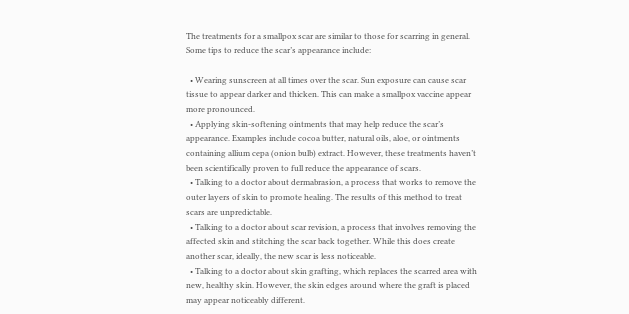The treatments for a smallpox scar are similar to those for scarring in general. Some tips to reduce the scar’s appearance include:

  • Wearing sunscreen at all times over the scar. Sun exposure can cause scar tissue to appear darker and thicken. This can make a smallpox vaccine appear more pronounced.
  • Applying skin-softening ointments that may help reduce the scar’s appearance. Examples include cocoa butter, natural oils, aloe, or ointments containing allium cepa (onion bulb) extract. However, these treatments haven’t been scientifically proven to full reduce the appearance of scars.
  • Talking to a doctor about dermabrasion, a process that works to remove the outer layers of skin to promote healing. The results of this method to treat scars are unpredictable.
  • Talking to a doctor about scar revision, a process that involves removing the affected skin and stitching the scar back together. While this does create another scar, ideally, the new scar is less noticeable.
  • Talking to a doctor about skin grafting, which replaces the scarred area with new, healthy skin. However, the skin edges around where the graft is placed may appear noticeably different.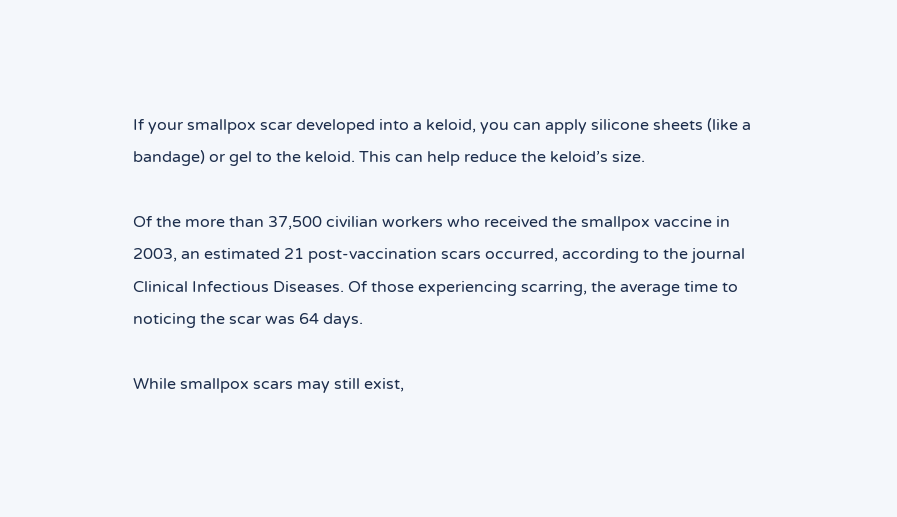If your smallpox scar developed into a keloid, you can apply silicone sheets (like a bandage) or gel to the keloid. This can help reduce the keloid’s size.

Of the more than 37,500 civilian workers who received the smallpox vaccine in 2003, an estimated 21 post-vaccination scars occurred, according to the journal Clinical Infectious Diseases. Of those experiencing scarring, the average time to noticing the scar was 64 days.

While smallpox scars may still exist,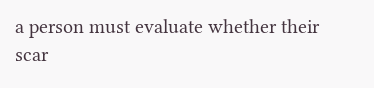a person must evaluate whether their scar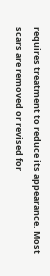requires treatment to reduce its appearance. Most scars are removed or revised for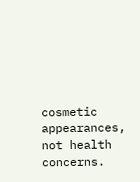cosmetic appearances, not health concerns.